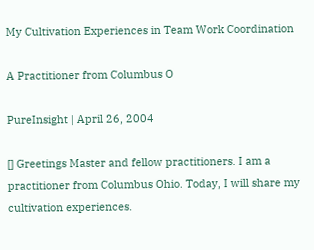My Cultivation Experiences in Team Work Coordination

A Practitioner from Columbus O

PureInsight | April 26, 2004

[] Greetings Master and fellow practitioners. I am a practitioner from Columbus Ohio. Today, I will share my cultivation experiences.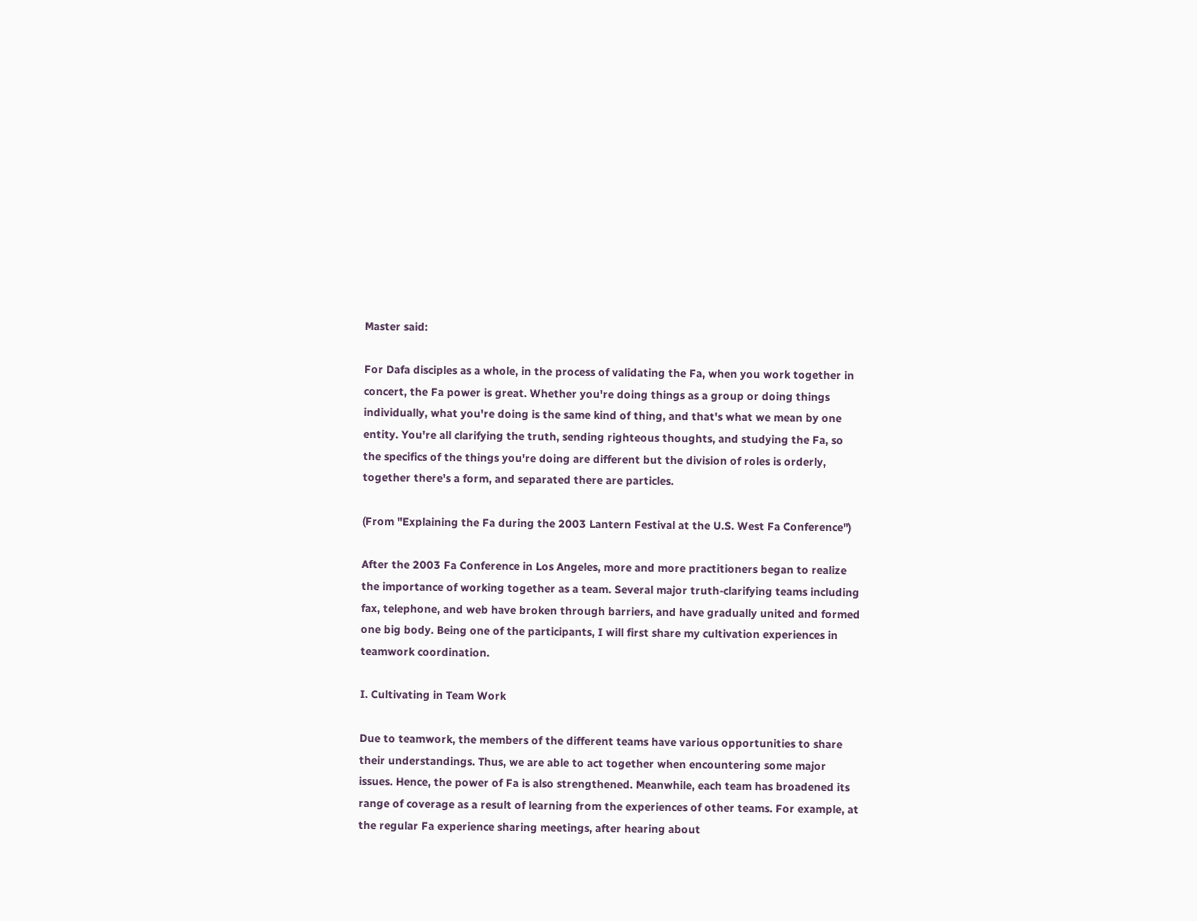Master said:

For Dafa disciples as a whole, in the process of validating the Fa, when you work together in concert, the Fa power is great. Whether you're doing things as a group or doing things individually, what you're doing is the same kind of thing, and that's what we mean by one entity. You're all clarifying the truth, sending righteous thoughts, and studying the Fa, so the specifics of the things you're doing are different but the division of roles is orderly, together there's a form, and separated there are particles.

(From "Explaining the Fa during the 2003 Lantern Festival at the U.S. West Fa Conference")

After the 2003 Fa Conference in Los Angeles, more and more practitioners began to realize the importance of working together as a team. Several major truth-clarifying teams including fax, telephone, and web have broken through barriers, and have gradually united and formed one big body. Being one of the participants, I will first share my cultivation experiences in teamwork coordination.

I. Cultivating in Team Work

Due to teamwork, the members of the different teams have various opportunities to share their understandings. Thus, we are able to act together when encountering some major issues. Hence, the power of Fa is also strengthened. Meanwhile, each team has broadened its range of coverage as a result of learning from the experiences of other teams. For example, at the regular Fa experience sharing meetings, after hearing about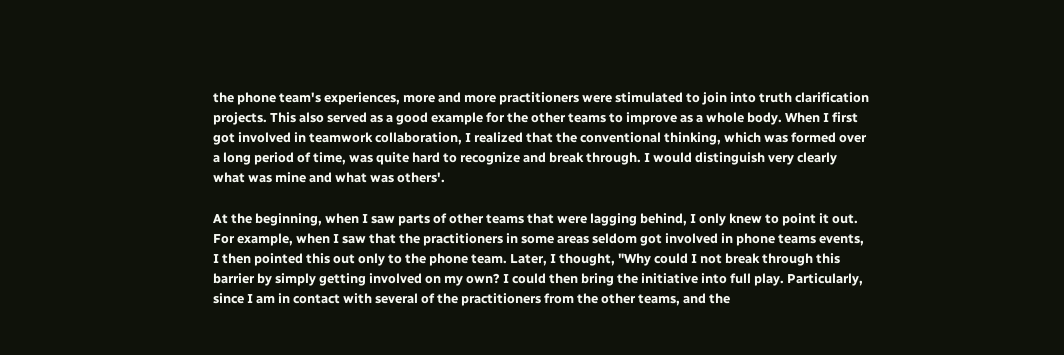the phone team's experiences, more and more practitioners were stimulated to join into truth clarification projects. This also served as a good example for the other teams to improve as a whole body. When I first got involved in teamwork collaboration, I realized that the conventional thinking, which was formed over a long period of time, was quite hard to recognize and break through. I would distinguish very clearly what was mine and what was others'.

At the beginning, when I saw parts of other teams that were lagging behind, I only knew to point it out. For example, when I saw that the practitioners in some areas seldom got involved in phone teams events, I then pointed this out only to the phone team. Later, I thought, "Why could I not break through this barrier by simply getting involved on my own? I could then bring the initiative into full play. Particularly, since I am in contact with several of the practitioners from the other teams, and the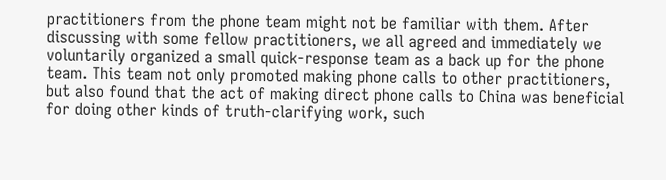practitioners from the phone team might not be familiar with them. After discussing with some fellow practitioners, we all agreed and immediately we voluntarily organized a small quick-response team as a back up for the phone team. This team not only promoted making phone calls to other practitioners, but also found that the act of making direct phone calls to China was beneficial for doing other kinds of truth-clarifying work, such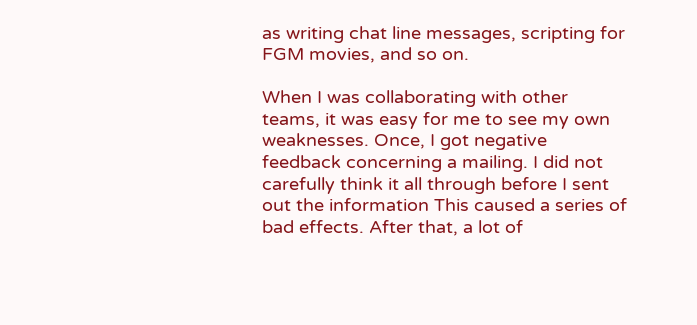as writing chat line messages, scripting for FGM movies, and so on.

When I was collaborating with other teams, it was easy for me to see my own weaknesses. Once, I got negative feedback concerning a mailing. I did not carefully think it all through before I sent out the information This caused a series of bad effects. After that, a lot of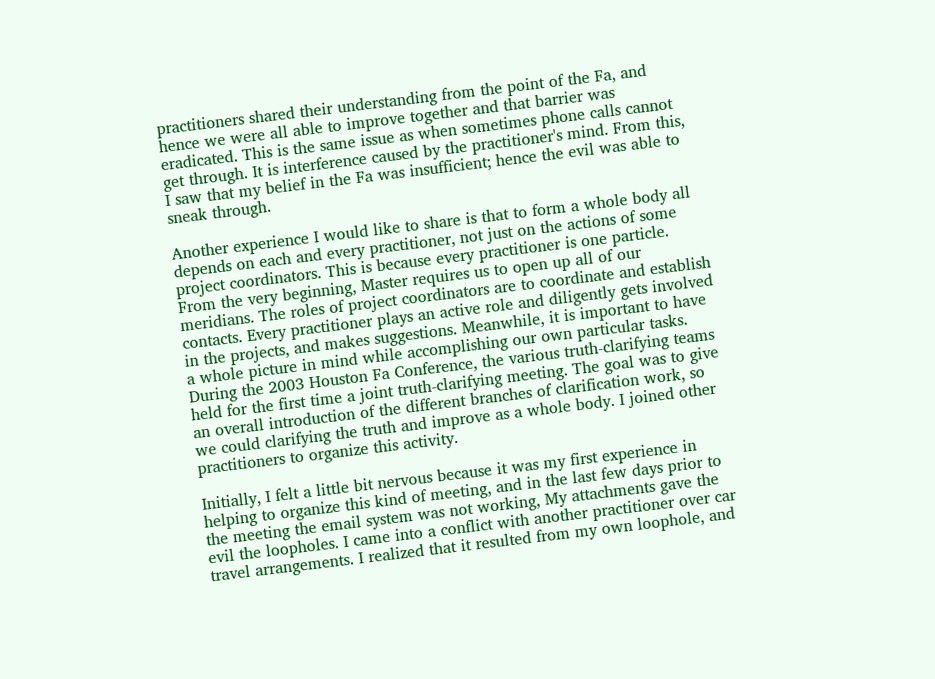practitioners shared their understanding from the point of the Fa, and hence we were all able to improve together and that barrier was eradicated. This is the same issue as when sometimes phone calls cannot get through. It is interference caused by the practitioner's mind. From this, I saw that my belief in the Fa was insufficient; hence the evil was able to sneak through.

Another experience I would like to share is that to form a whole body all depends on each and every practitioner, not just on the actions of some project coordinators. This is because every practitioner is one particle. From the very beginning, Master requires us to open up all of our meridians. The roles of project coordinators are to coordinate and establish contacts. Every practitioner plays an active role and diligently gets involved in the projects, and makes suggestions. Meanwhile, it is important to have a whole picture in mind while accomplishing our own particular tasks. During the 2003 Houston Fa Conference, the various truth-clarifying teams held for the first time a joint truth-clarifying meeting. The goal was to give an overall introduction of the different branches of clarification work, so we could clarifying the truth and improve as a whole body. I joined other practitioners to organize this activity.

Initially, I felt a little bit nervous because it was my first experience in helping to organize this kind of meeting, and in the last few days prior to the meeting the email system was not working, My attachments gave the evil the loopholes. I came into a conflict with another practitioner over car travel arrangements. I realized that it resulted from my own loophole, and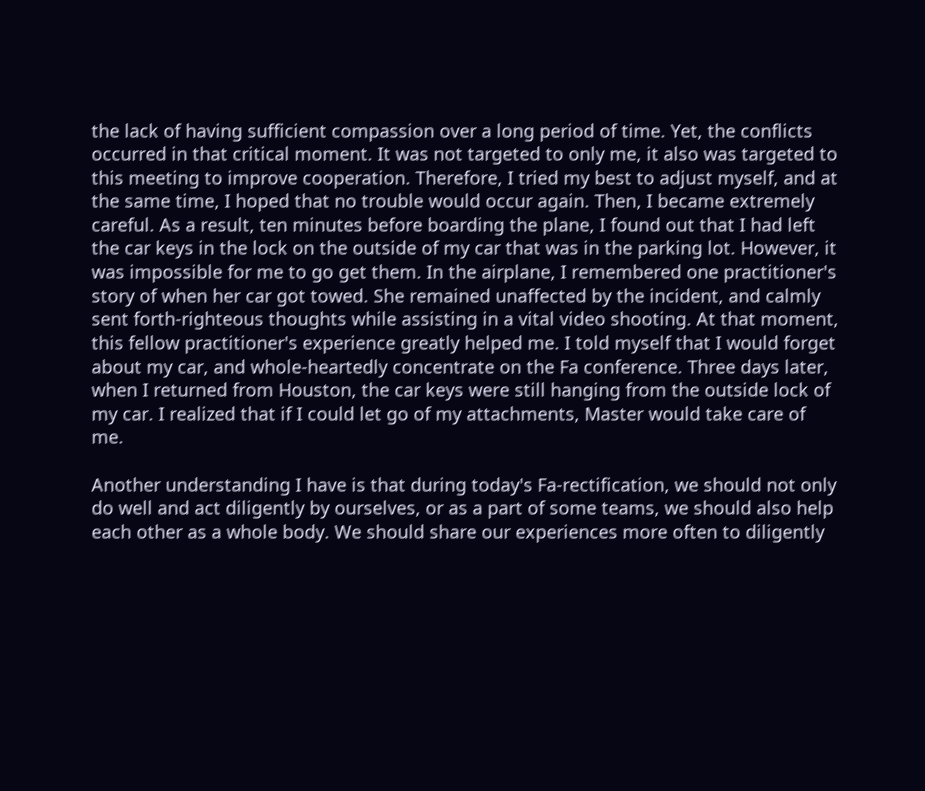the lack of having sufficient compassion over a long period of time. Yet, the conflicts occurred in that critical moment. It was not targeted to only me, it also was targeted to this meeting to improve cooperation. Therefore, I tried my best to adjust myself, and at the same time, I hoped that no trouble would occur again. Then, I became extremely careful. As a result, ten minutes before boarding the plane, I found out that I had left the car keys in the lock on the outside of my car that was in the parking lot. However, it was impossible for me to go get them. In the airplane, I remembered one practitioner's story of when her car got towed. She remained unaffected by the incident, and calmly sent forth-righteous thoughts while assisting in a vital video shooting. At that moment, this fellow practitioner's experience greatly helped me. I told myself that I would forget about my car, and whole-heartedly concentrate on the Fa conference. Three days later, when I returned from Houston, the car keys were still hanging from the outside lock of my car. I realized that if I could let go of my attachments, Master would take care of me.

Another understanding I have is that during today's Fa-rectification, we should not only do well and act diligently by ourselves, or as a part of some teams, we should also help each other as a whole body. We should share our experiences more often to diligently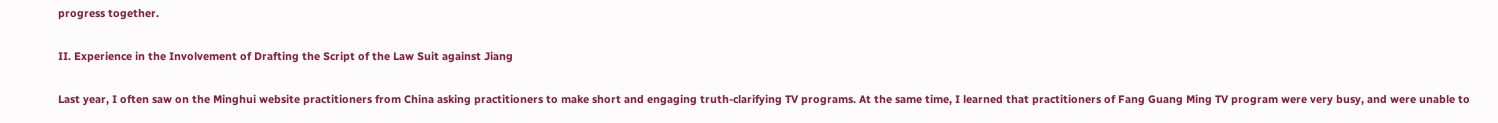progress together.

II. Experience in the Involvement of Drafting the Script of the Law Suit against Jiang

Last year, I often saw on the Minghui website practitioners from China asking practitioners to make short and engaging truth-clarifying TV programs. At the same time, I learned that practitioners of Fang Guang Ming TV program were very busy, and were unable to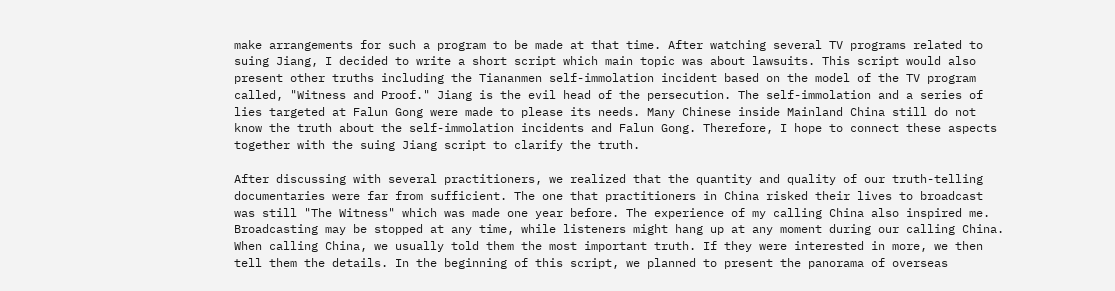make arrangements for such a program to be made at that time. After watching several TV programs related to suing Jiang, I decided to write a short script which main topic was about lawsuits. This script would also present other truths including the Tiananmen self-immolation incident based on the model of the TV program called, "Witness and Proof." Jiang is the evil head of the persecution. The self-immolation and a series of lies targeted at Falun Gong were made to please its needs. Many Chinese inside Mainland China still do not know the truth about the self-immolation incidents and Falun Gong. Therefore, I hope to connect these aspects together with the suing Jiang script to clarify the truth.

After discussing with several practitioners, we realized that the quantity and quality of our truth-telling documentaries were far from sufficient. The one that practitioners in China risked their lives to broadcast was still "The Witness" which was made one year before. The experience of my calling China also inspired me. Broadcasting may be stopped at any time, while listeners might hang up at any moment during our calling China. When calling China, we usually told them the most important truth. If they were interested in more, we then tell them the details. In the beginning of this script, we planned to present the panorama of overseas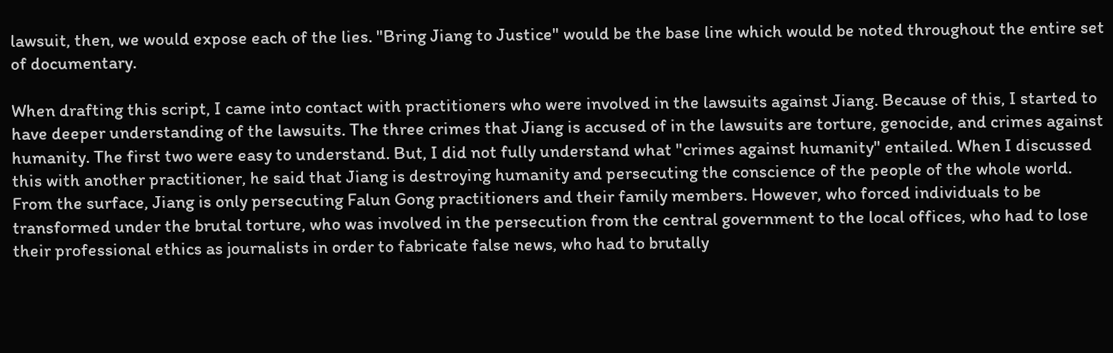lawsuit, then, we would expose each of the lies. "Bring Jiang to Justice" would be the base line which would be noted throughout the entire set of documentary.

When drafting this script, I came into contact with practitioners who were involved in the lawsuits against Jiang. Because of this, I started to have deeper understanding of the lawsuits. The three crimes that Jiang is accused of in the lawsuits are torture, genocide, and crimes against humanity. The first two were easy to understand. But, I did not fully understand what "crimes against humanity" entailed. When I discussed this with another practitioner, he said that Jiang is destroying humanity and persecuting the conscience of the people of the whole world. From the surface, Jiang is only persecuting Falun Gong practitioners and their family members. However, who forced individuals to be transformed under the brutal torture, who was involved in the persecution from the central government to the local offices, who had to lose their professional ethics as journalists in order to fabricate false news, who had to brutally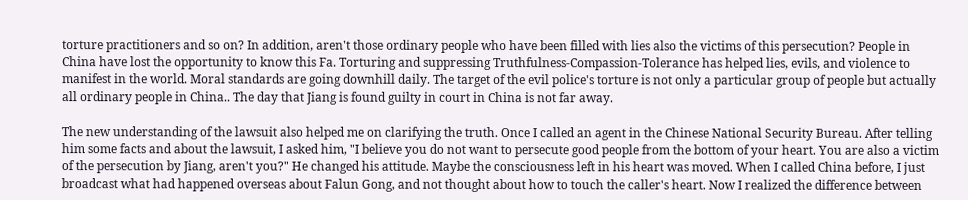torture practitioners and so on? In addition, aren't those ordinary people who have been filled with lies also the victims of this persecution? People in China have lost the opportunity to know this Fa. Torturing and suppressing Truthfulness-Compassion-Tolerance has helped lies, evils, and violence to manifest in the world. Moral standards are going downhill daily. The target of the evil police's torture is not only a particular group of people but actually all ordinary people in China.. The day that Jiang is found guilty in court in China is not far away.

The new understanding of the lawsuit also helped me on clarifying the truth. Once I called an agent in the Chinese National Security Bureau. After telling him some facts and about the lawsuit, I asked him, "I believe you do not want to persecute good people from the bottom of your heart. You are also a victim of the persecution by Jiang, aren't you?" He changed his attitude. Maybe the consciousness left in his heart was moved. When I called China before, I just broadcast what had happened overseas about Falun Gong, and not thought about how to touch the caller's heart. Now I realized the difference between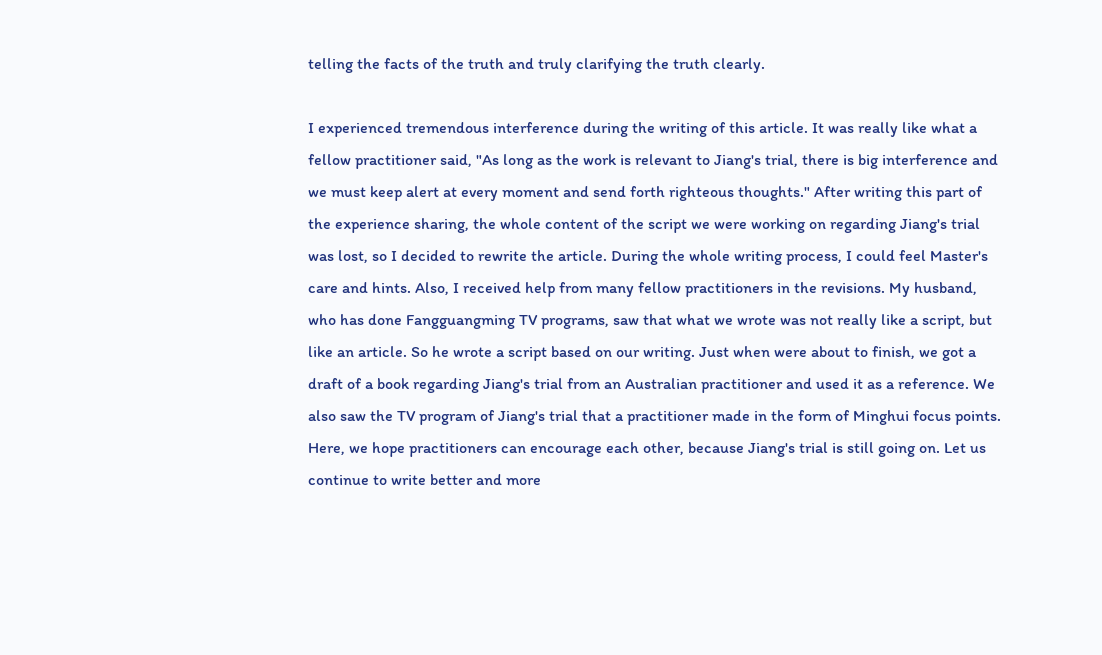telling the facts of the truth and truly clarifying the truth clearly.

I experienced tremendous interference during the writing of this article. It was really like what a fellow practitioner said, "As long as the work is relevant to Jiang's trial, there is big interference and we must keep alert at every moment and send forth righteous thoughts." After writing this part of the experience sharing, the whole content of the script we were working on regarding Jiang's trial was lost, so I decided to rewrite the article. During the whole writing process, I could feel Master's care and hints. Also, I received help from many fellow practitioners in the revisions. My husband, who has done Fangguangming TV programs, saw that what we wrote was not really like a script, but like an article. So he wrote a script based on our writing. Just when were about to finish, we got a draft of a book regarding Jiang's trial from an Australian practitioner and used it as a reference. We also saw the TV program of Jiang's trial that a practitioner made in the form of Minghui focus points. Here, we hope practitioners can encourage each other, because Jiang's trial is still going on. Let us continue to write better and more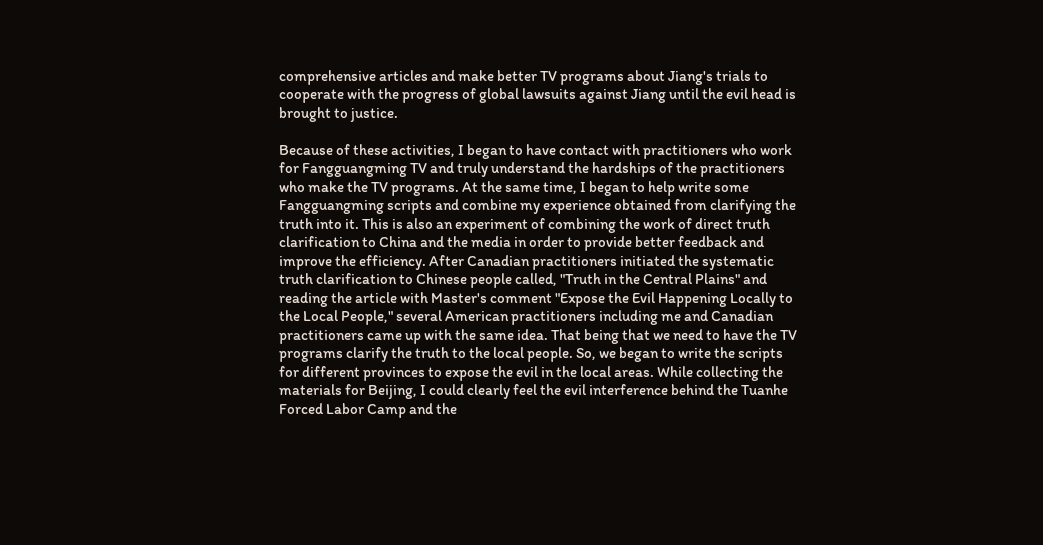comprehensive articles and make better TV programs about Jiang's trials to cooperate with the progress of global lawsuits against Jiang until the evil head is brought to justice.

Because of these activities, I began to have contact with practitioners who work for Fangguangming TV and truly understand the hardships of the practitioners who make the TV programs. At the same time, I began to help write some Fangguangming scripts and combine my experience obtained from clarifying the truth into it. This is also an experiment of combining the work of direct truth clarification to China and the media in order to provide better feedback and improve the efficiency. After Canadian practitioners initiated the systematic truth clarification to Chinese people called, "Truth in the Central Plains" and reading the article with Master's comment "Expose the Evil Happening Locally to the Local People," several American practitioners including me and Canadian practitioners came up with the same idea. That being that we need to have the TV programs clarify the truth to the local people. So, we began to write the scripts for different provinces to expose the evil in the local areas. While collecting the materials for Beijing, I could clearly feel the evil interference behind the Tuanhe Forced Labor Camp and the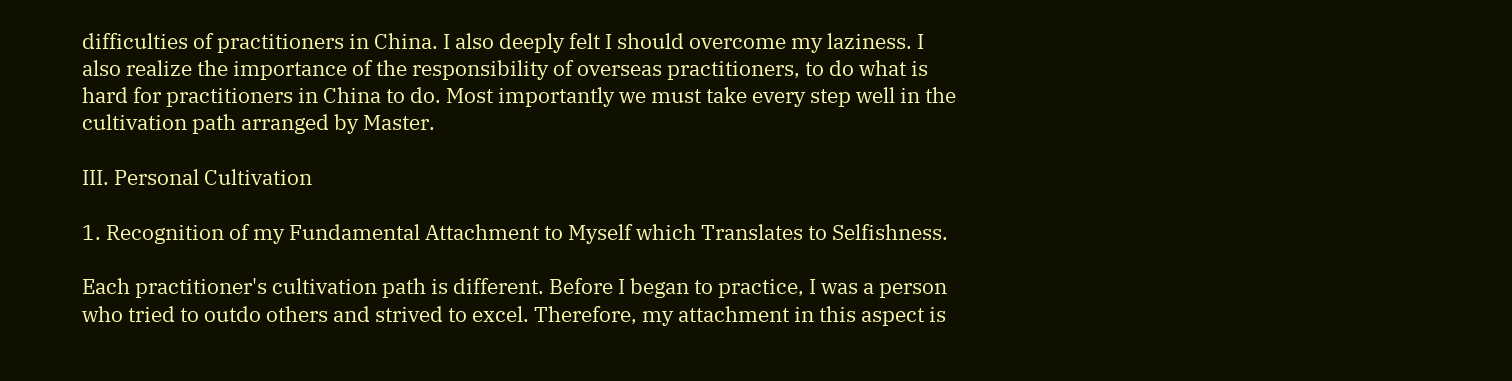difficulties of practitioners in China. I also deeply felt I should overcome my laziness. I also realize the importance of the responsibility of overseas practitioners, to do what is hard for practitioners in China to do. Most importantly we must take every step well in the cultivation path arranged by Master.

III. Personal Cultivation

1. Recognition of my Fundamental Attachment to Myself which Translates to Selfishness.

Each practitioner's cultivation path is different. Before I began to practice, I was a person who tried to outdo others and strived to excel. Therefore, my attachment in this aspect is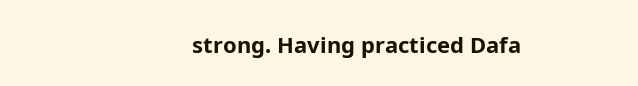strong. Having practiced Dafa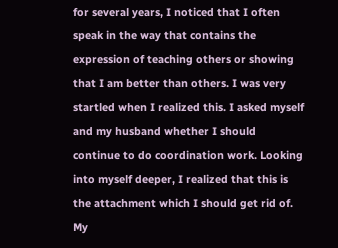for several years, I noticed that I often speak in the way that contains the expression of teaching others or showing that I am better than others. I was very startled when I realized this. I asked myself and my husband whether I should continue to do coordination work. Looking into myself deeper, I realized that this is the attachment which I should get rid of. My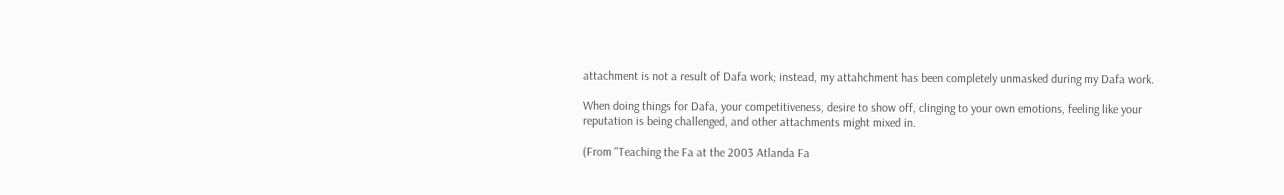attachment is not a result of Dafa work; instead, my attahchment has been completely unmasked during my Dafa work.

When doing things for Dafa, your competitiveness, desire to show off, clinging to your own emotions, feeling like your reputation is being challenged, and other attachments might mixed in.

(From "Teaching the Fa at the 2003 Atlanda Fa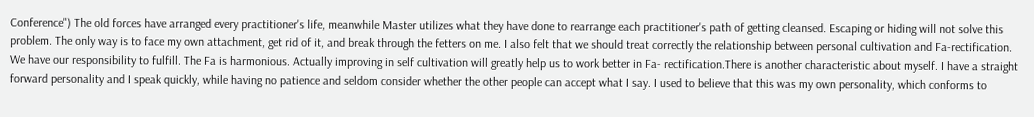Conference") The old forces have arranged every practitioner's life, meanwhile Master utilizes what they have done to rearrange each practitioner's path of getting cleansed. Escaping or hiding will not solve this problem. The only way is to face my own attachment, get rid of it, and break through the fetters on me. I also felt that we should treat correctly the relationship between personal cultivation and Fa-rectification. We have our responsibility to fulfill. The Fa is harmonious. Actually improving in self cultivation will greatly help us to work better in Fa- rectification.There is another characteristic about myself. I have a straight forward personality and I speak quickly, while having no patience and seldom consider whether the other people can accept what I say. I used to believe that this was my own personality, which conforms to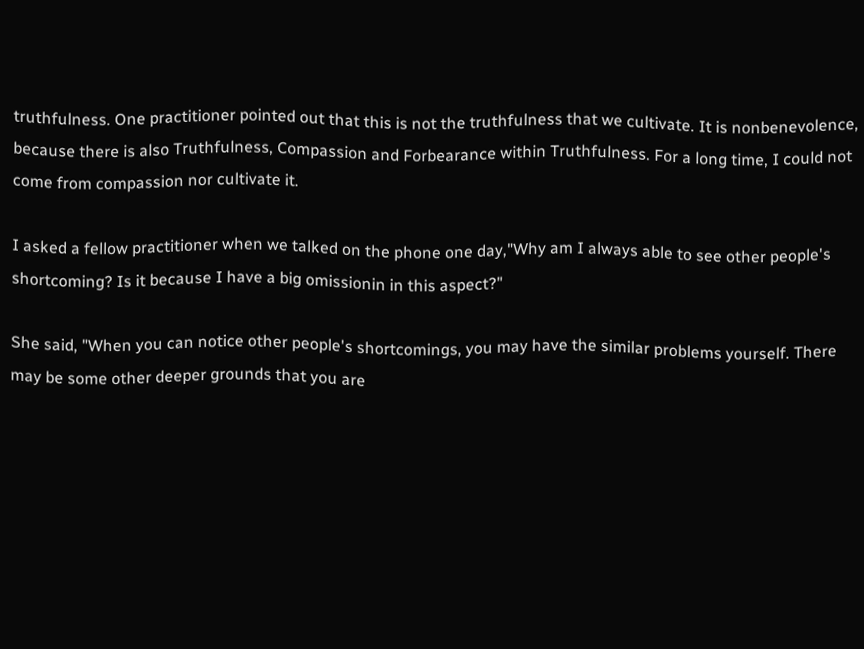truthfulness. One practitioner pointed out that this is not the truthfulness that we cultivate. It is nonbenevolence, because there is also Truthfulness, Compassion and Forbearance within Truthfulness. For a long time, I could not come from compassion nor cultivate it.

I asked a fellow practitioner when we talked on the phone one day,"Why am I always able to see other people's shortcoming? Is it because I have a big omissionin in this aspect?"

She said, "When you can notice other people's shortcomings, you may have the similar problems yourself. There may be some other deeper grounds that you are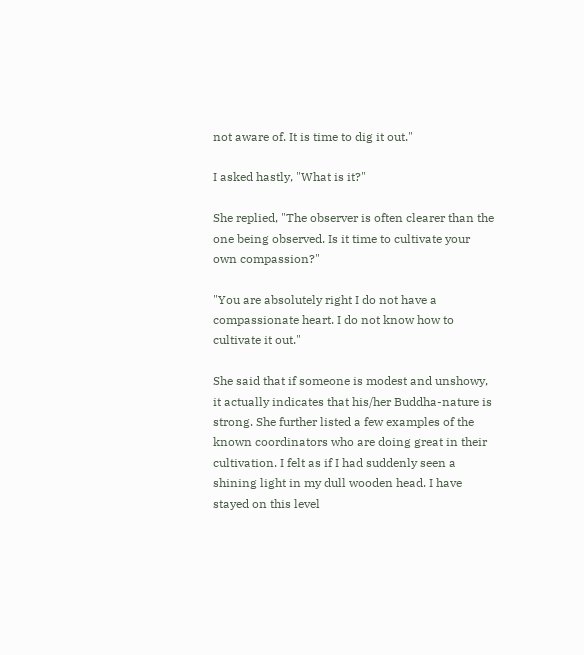not aware of. It is time to dig it out."

I asked hastly, "What is it?"

She replied, "The observer is often clearer than the one being observed. Is it time to cultivate your own compassion?"

"You are absolutely right I do not have a compassionate heart. I do not know how to cultivate it out."

She said that if someone is modest and unshowy, it actually indicates that his/her Buddha-nature is strong. She further listed a few examples of the known coordinators who are doing great in their cultivation. I felt as if I had suddenly seen a shining light in my dull wooden head. I have stayed on this level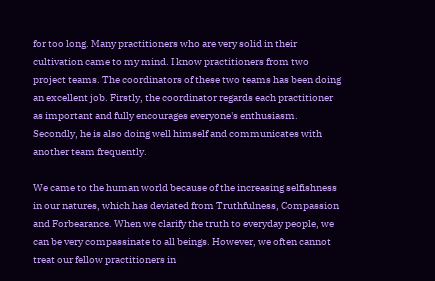for too long. Many practitioners who are very solid in their cultivation came to my mind. I know practitioners from two project teams. The coordinators of these two teams has been doing an excellent job. Firstly, the coordinator regards each practitioner as important and fully encourages everyone's enthusiasm. Secondly, he is also doing well himself and communicates with another team frequently.

We came to the human world because of the increasing selfishness in our natures, which has deviated from Truthfulness, Compassion and Forbearance. When we clarify the truth to everyday people, we can be very compassinate to all beings. However, we often cannot treat our fellow practitioners in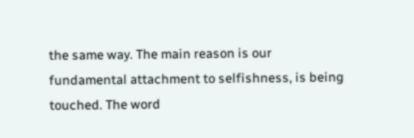the same way. The main reason is our fundamental attachment to selfishness, is being touched. The word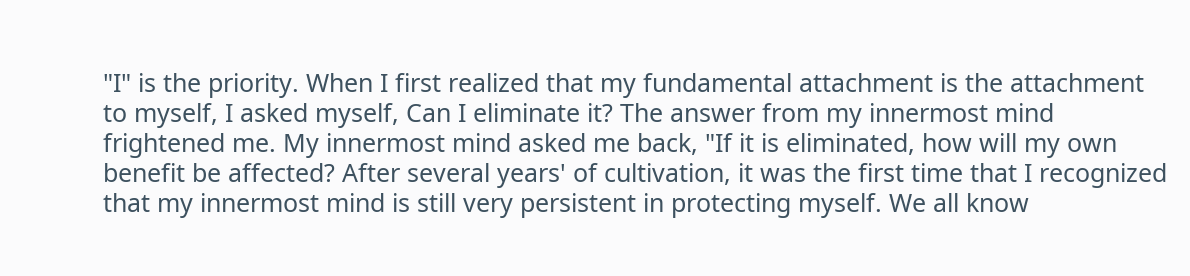"I" is the priority. When I first realized that my fundamental attachment is the attachment to myself, I asked myself, Can I eliminate it? The answer from my innermost mind frightened me. My innermost mind asked me back, "If it is eliminated, how will my own benefit be affected? After several years' of cultivation, it was the first time that I recognized that my innermost mind is still very persistent in protecting myself. We all know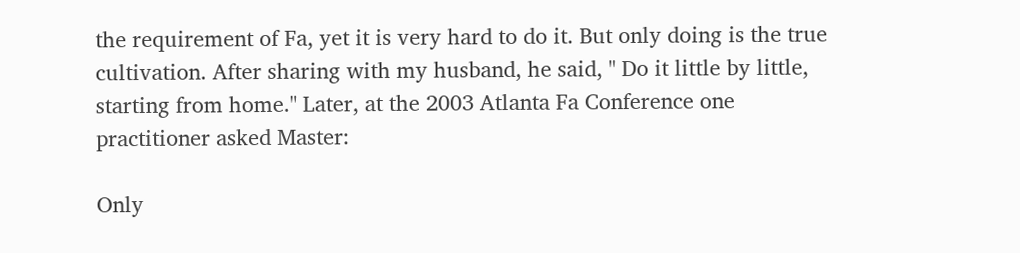the requirement of Fa, yet it is very hard to do it. But only doing is the true cultivation. After sharing with my husband, he said, " Do it little by little, starting from home." Later, at the 2003 Atlanta Fa Conference one practitioner asked Master:

Only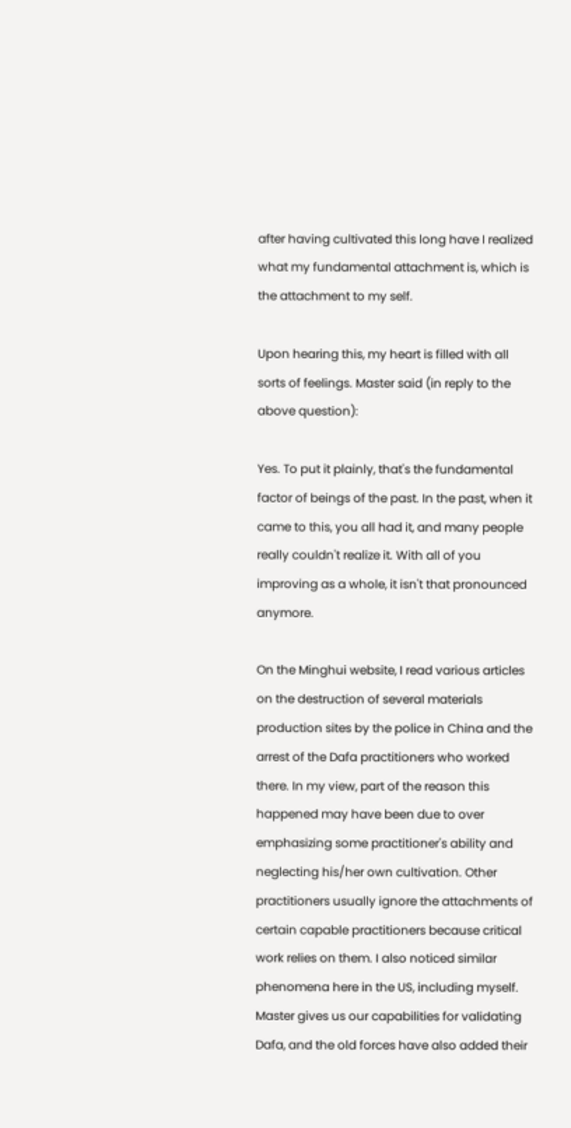after having cultivated this long have I realized what my fundamental attachment is, which is the attachment to my self.

Upon hearing this, my heart is filled with all sorts of feelings. Master said (in reply to the above question):

Yes. To put it plainly, that's the fundamental factor of beings of the past. In the past, when it came to this, you all had it, and many people really couldn't realize it. With all of you improving as a whole, it isn't that pronounced anymore.

On the Minghui website, I read various articles on the destruction of several materials production sites by the police in China and the arrest of the Dafa practitioners who worked there. In my view, part of the reason this happened may have been due to over emphasizing some practitioner's ability and neglecting his/her own cultivation. Other practitioners usually ignore the attachments of certain capable practitioners because critical work relies on them. I also noticed similar phenomena here in the US, including myself. Master gives us our capabilities for validating Dafa, and the old forces have also added their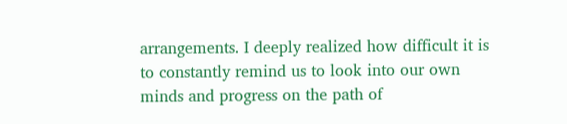arrangements. I deeply realized how difficult it is to constantly remind us to look into our own minds and progress on the path of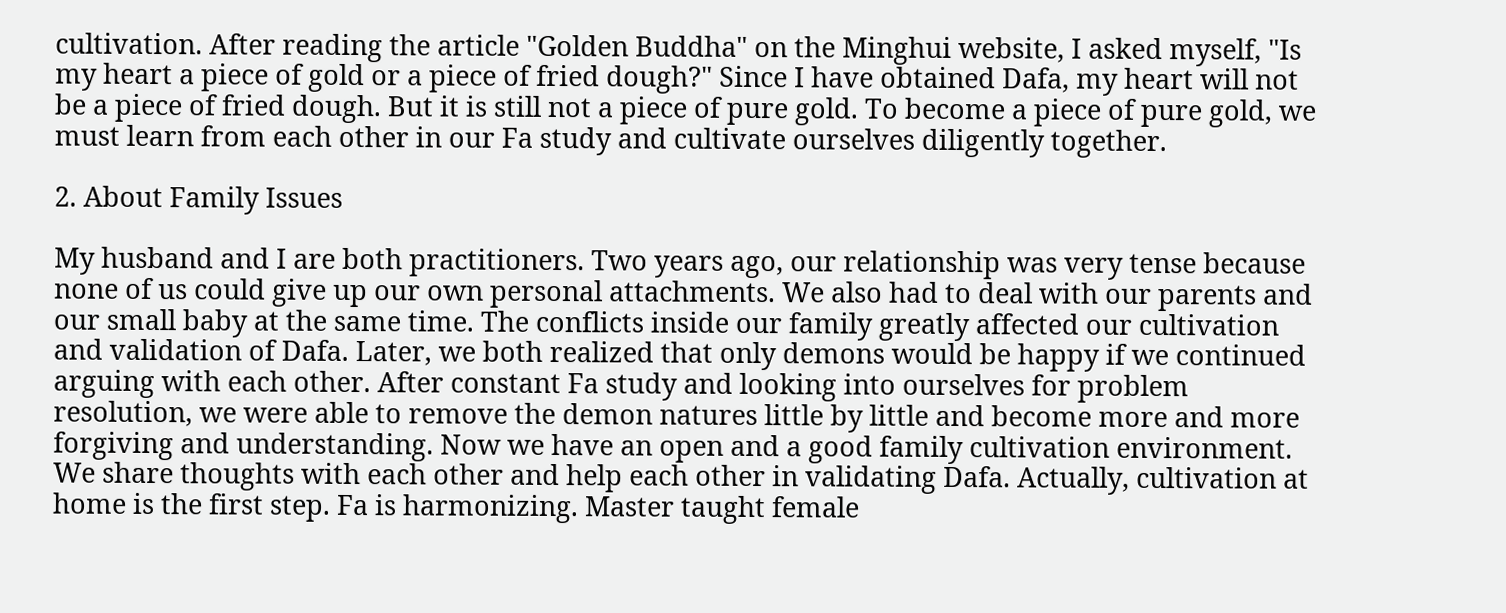cultivation. After reading the article "Golden Buddha" on the Minghui website, I asked myself, "Is my heart a piece of gold or a piece of fried dough?" Since I have obtained Dafa, my heart will not be a piece of fried dough. But it is still not a piece of pure gold. To become a piece of pure gold, we must learn from each other in our Fa study and cultivate ourselves diligently together.

2. About Family Issues

My husband and I are both practitioners. Two years ago, our relationship was very tense because none of us could give up our own personal attachments. We also had to deal with our parents and our small baby at the same time. The conflicts inside our family greatly affected our cultivation and validation of Dafa. Later, we both realized that only demons would be happy if we continued arguing with each other. After constant Fa study and looking into ourselves for problem resolution, we were able to remove the demon natures little by little and become more and more forgiving and understanding. Now we have an open and a good family cultivation environment. We share thoughts with each other and help each other in validating Dafa. Actually, cultivation at home is the first step. Fa is harmonizing. Master taught female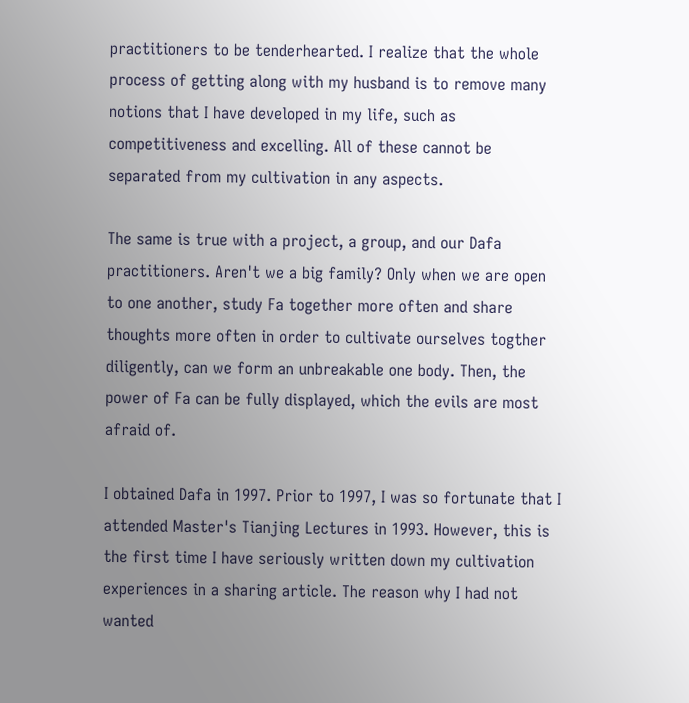practitioners to be tenderhearted. I realize that the whole process of getting along with my husband is to remove many notions that I have developed in my life, such as competitiveness and excelling. All of these cannot be separated from my cultivation in any aspects.

The same is true with a project, a group, and our Dafa practitioners. Aren't we a big family? Only when we are open to one another, study Fa together more often and share thoughts more often in order to cultivate ourselves togther diligently, can we form an unbreakable one body. Then, the power of Fa can be fully displayed, which the evils are most afraid of.

I obtained Dafa in 1997. Prior to 1997, I was so fortunate that I attended Master's Tianjing Lectures in 1993. However, this is the first time I have seriously written down my cultivation experiences in a sharing article. The reason why I had not wanted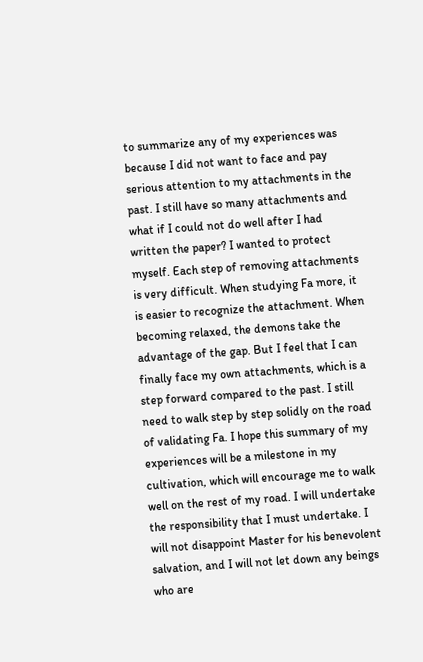to summarize any of my experiences was because I did not want to face and pay serious attention to my attachments in the past. I still have so many attachments and what if I could not do well after I had written the paper? I wanted to protect myself. Each step of removing attachments is very difficult. When studying Fa more, it is easier to recognize the attachment. When becoming relaxed, the demons take the advantage of the gap. But I feel that I can finally face my own attachments, which is a step forward compared to the past. I still need to walk step by step solidly on the road of validating Fa. I hope this summary of my experiences will be a milestone in my cultivation, which will encourage me to walk well on the rest of my road. I will undertake the responsibility that I must undertake. I will not disappoint Master for his benevolent salvation, and I will not let down any beings who are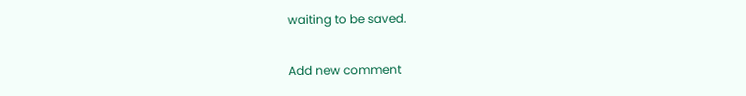waiting to be saved.

Add new comment